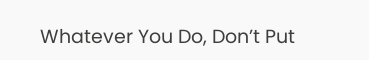Whatever You Do, Don’t Put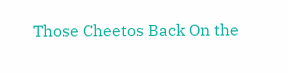Those Cheetos Back On the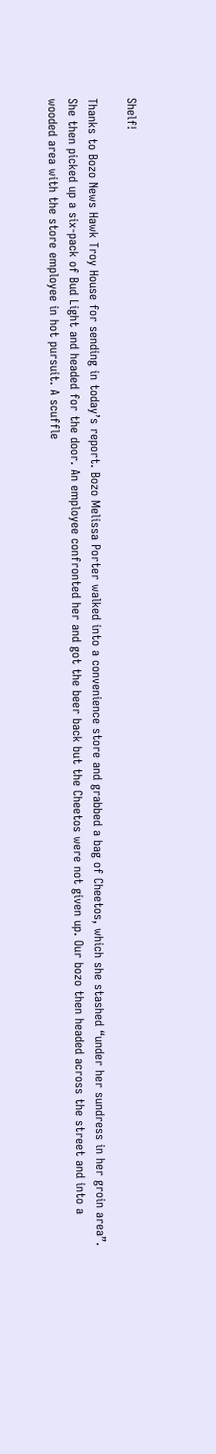Shelf!

Thanks to Bozo News Hawk Troy House for sending in today’s report. Bozo Melissa Porter walked into a convenience store and grabbed a bag of Cheetos, which she stashed “under her sundress in her groin area”. She then picked up a six-pack of Bud Light and headed for the door. An employee confronted her and got the beer back but the Cheetos were not given up. Our bozo then headed across the street and into a wooded area with the store employee in hot pursuit. A scuffle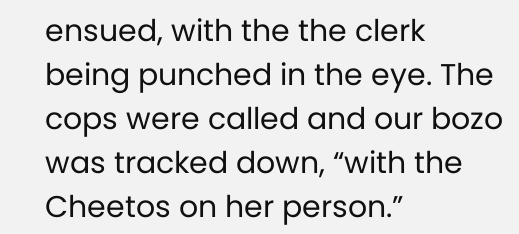ensued, with the the clerk being punched in the eye. The cops were called and our bozo was tracked down, “with the Cheetos on her person.”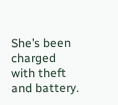She’s been charged with theft and battery.